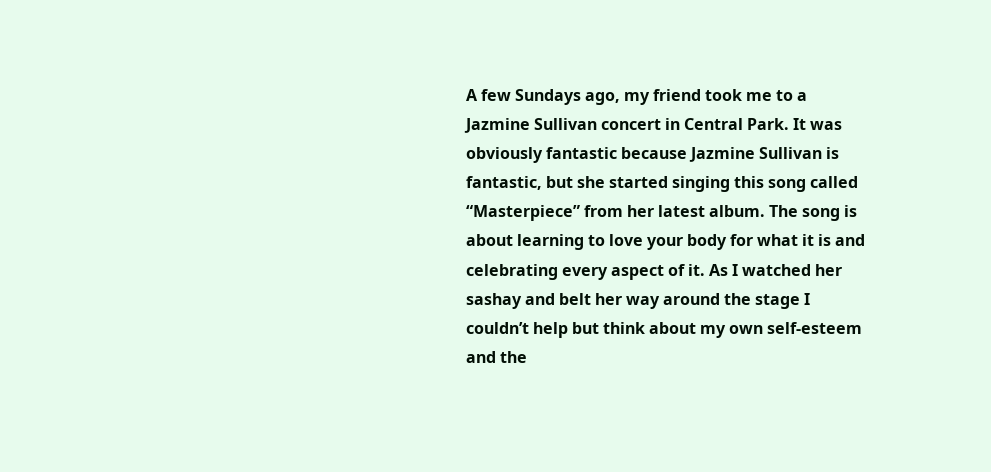A few Sundays ago, my friend took me to a Jazmine Sullivan concert in Central Park. It was obviously fantastic because Jazmine Sullivan is fantastic, but she started singing this song called “Masterpiece” from her latest album. The song is about learning to love your body for what it is and celebrating every aspect of it. As I watched her sashay and belt her way around the stage I couldn’t help but think about my own self-esteem and the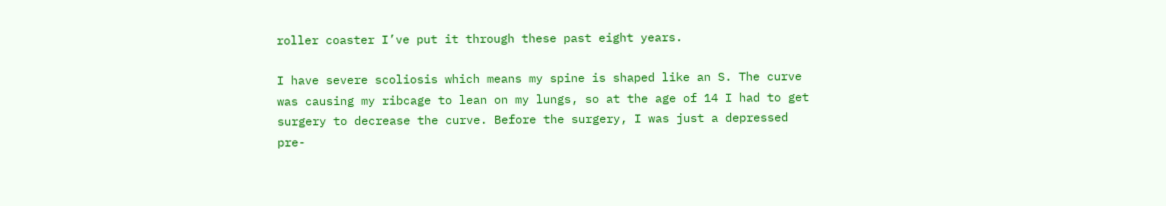roller coaster I’ve put it through these past eight years.

I have severe scoliosis which means my spine is shaped like an S. The curve was causing my ribcage to lean on my lungs, so at the age of 14 I had to get surgery to decrease the curve. Before the surgery, I was just a depressed pre-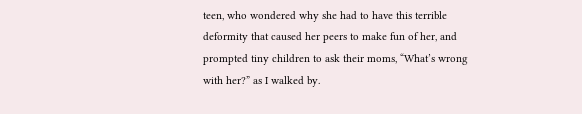teen, who wondered why she had to have this terrible deformity that caused her peers to make fun of her, and prompted tiny children to ask their moms, “What’s wrong with her?” as I walked by.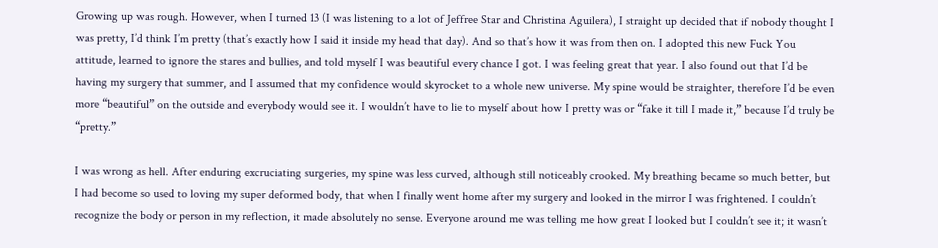Growing up was rough. However, when I turned 13 (I was listening to a lot of Jeffree Star and Christina Aguilera), I straight up decided that if nobody thought I was pretty, I’d think I’m pretty (that’s exactly how I said it inside my head that day). And so that’s how it was from then on. I adopted this new Fuck You attitude, learned to ignore the stares and bullies, and told myself I was beautiful every chance I got. I was feeling great that year. I also found out that I’d be having my surgery that summer, and I assumed that my confidence would skyrocket to a whole new universe. My spine would be straighter, therefore I’d be even more “beautiful” on the outside and everybody would see it. I wouldn’t have to lie to myself about how I pretty was or “fake it till I made it,” because I’d truly be “pretty.”

I was wrong as hell. After enduring excruciating surgeries, my spine was less curved, although still noticeably crooked. My breathing became so much better, but I had become so used to loving my super deformed body, that when I finally went home after my surgery and looked in the mirror I was frightened. I couldn’t recognize the body or person in my reflection, it made absolutely no sense. Everyone around me was telling me how great I looked but I couldn’t see it; it wasn’t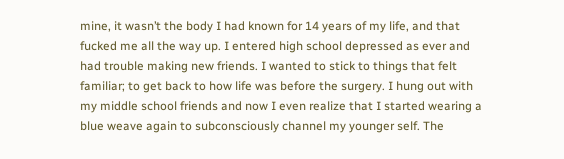mine, it wasn’t the body I had known for 14 years of my life, and that fucked me all the way up. I entered high school depressed as ever and had trouble making new friends. I wanted to stick to things that felt familiar; to get back to how life was before the surgery. I hung out with my middle school friends and now I even realize that I started wearing a blue weave again to subconsciously channel my younger self. The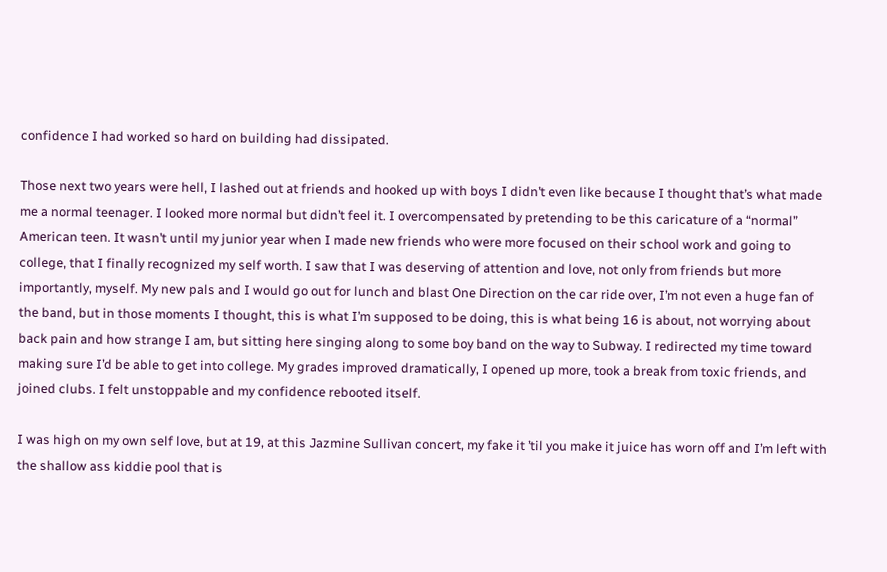confidence I had worked so hard on building had dissipated.

Those next two years were hell, I lashed out at friends and hooked up with boys I didn’t even like because I thought that’s what made me a normal teenager. I looked more normal but didn’t feel it. I overcompensated by pretending to be this caricature of a “normal” American teen. It wasn’t until my junior year when I made new friends who were more focused on their school work and going to college, that I finally recognized my self worth. I saw that I was deserving of attention and love, not only from friends but more importantly, myself. My new pals and I would go out for lunch and blast One Direction on the car ride over, I’m not even a huge fan of the band, but in those moments I thought, this is what I’m supposed to be doing, this is what being 16 is about, not worrying about back pain and how strange I am, but sitting here singing along to some boy band on the way to Subway. I redirected my time toward making sure I’d be able to get into college. My grades improved dramatically, I opened up more, took a break from toxic friends, and joined clubs. I felt unstoppable and my confidence rebooted itself.

I was high on my own self love, but at 19, at this Jazmine Sullivan concert, my fake it ’til you make it juice has worn off and I’m left with the shallow ass kiddie pool that is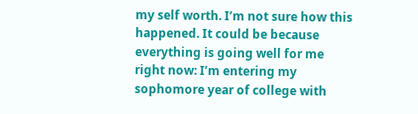my self worth. I’m not sure how this happened. It could be because everything is going well for me right now: I’m entering my sophomore year of college with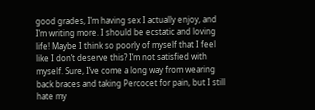good grades, I’m having sex I actually enjoy, and I’m writing more. I should be ecstatic and loving life! Maybe I think so poorly of myself that I feel like I don’t deserve this? I’m not satisfied with myself. Sure, I’ve come a long way from wearing back braces and taking Percocet for pain, but I still hate my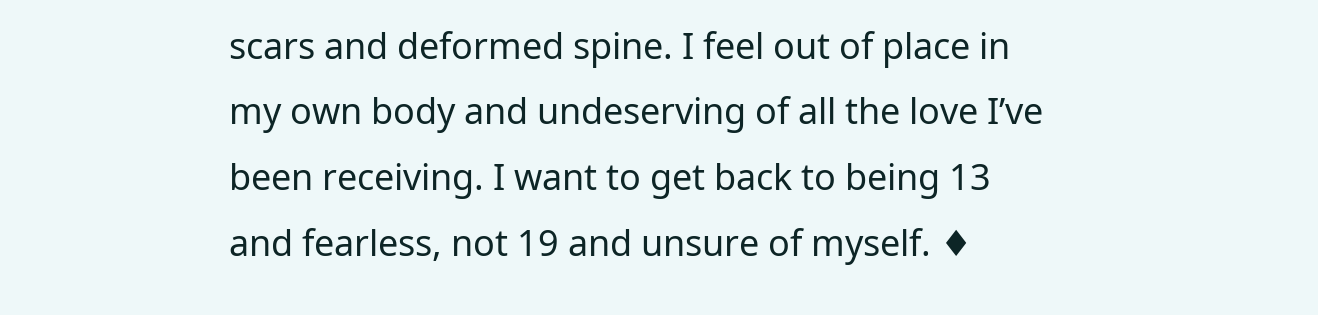scars and deformed spine. I feel out of place in my own body and undeserving of all the love I’ve been receiving. I want to get back to being 13 and fearless, not 19 and unsure of myself. ♦